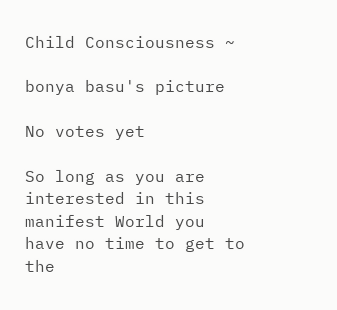Child Consciousness ~

bonya basu's picture

No votes yet

So long as you are interested in this manifest World you have no time to get to the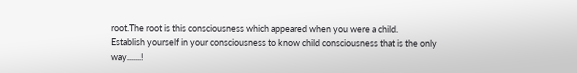root.The root is this consciousness which appeared when you were a child.
Establish yourself in your consciousness to know child consciousness that is the only way.......!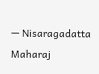— Nisaragadatta Maharaj